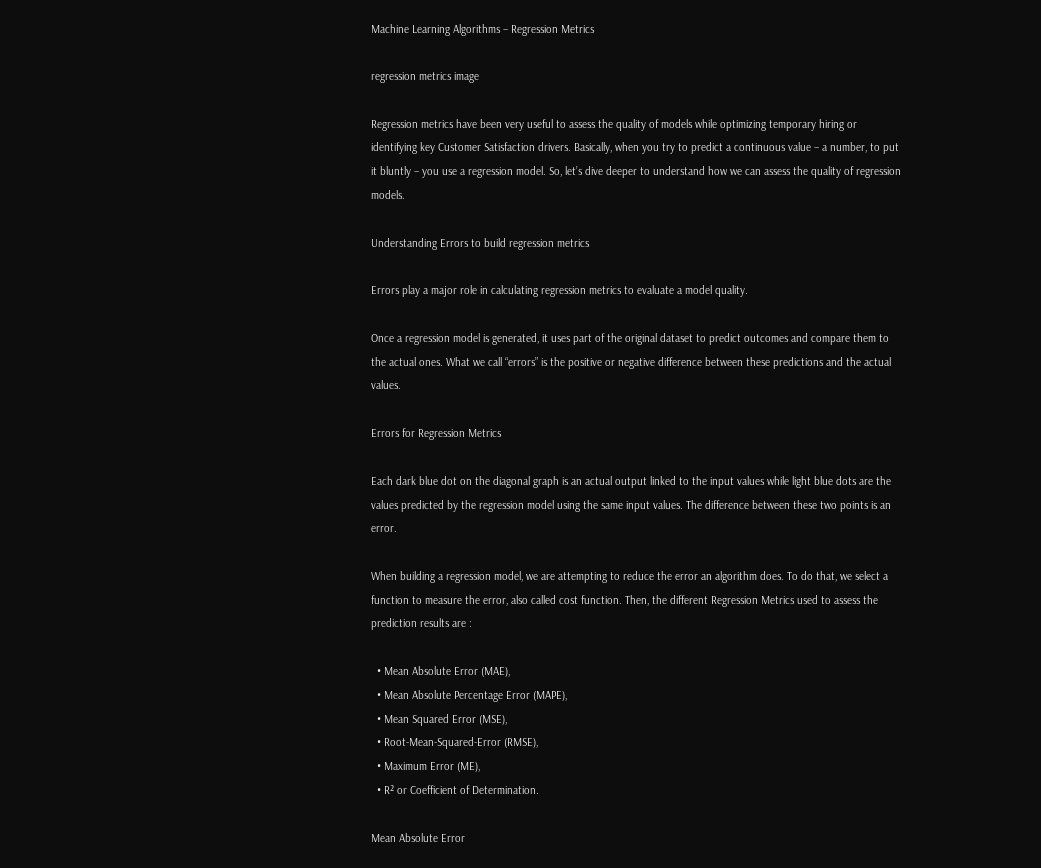Machine Learning Algorithms – Regression Metrics

regression metrics image

Regression metrics have been very useful to assess the quality of models while optimizing temporary hiring or identifying key Customer Satisfaction drivers. Basically, when you try to predict a continuous value – a number, to put it bluntly – you use a regression model. So, let’s dive deeper to understand how we can assess the quality of regression models.

Understanding Errors to build regression metrics

Errors play a major role in calculating regression metrics to evaluate a model quality.

Once a regression model is generated, it uses part of the original dataset to predict outcomes and compare them to the actual ones. What we call “errors” is the positive or negative difference between these predictions and the actual values.

Errors for Regression Metrics

Each dark blue dot on the diagonal graph is an actual output linked to the input values while light blue dots are the values predicted by the regression model using the same input values. The difference between these two points is an error.

When building a regression model, we are attempting to reduce the error an algorithm does. To do that, we select a function to measure the error, also called cost function. Then, the different Regression Metrics used to assess the prediction results are :

  • Mean Absolute Error (MAE),
  • Mean Absolute Percentage Error (MAPE),
  • Mean Squared Error (MSE),
  • Root-Mean-Squared-Error (RMSE),
  • Maximum Error (ME),
  • R² or Coefficient of Determination.

Mean Absolute Error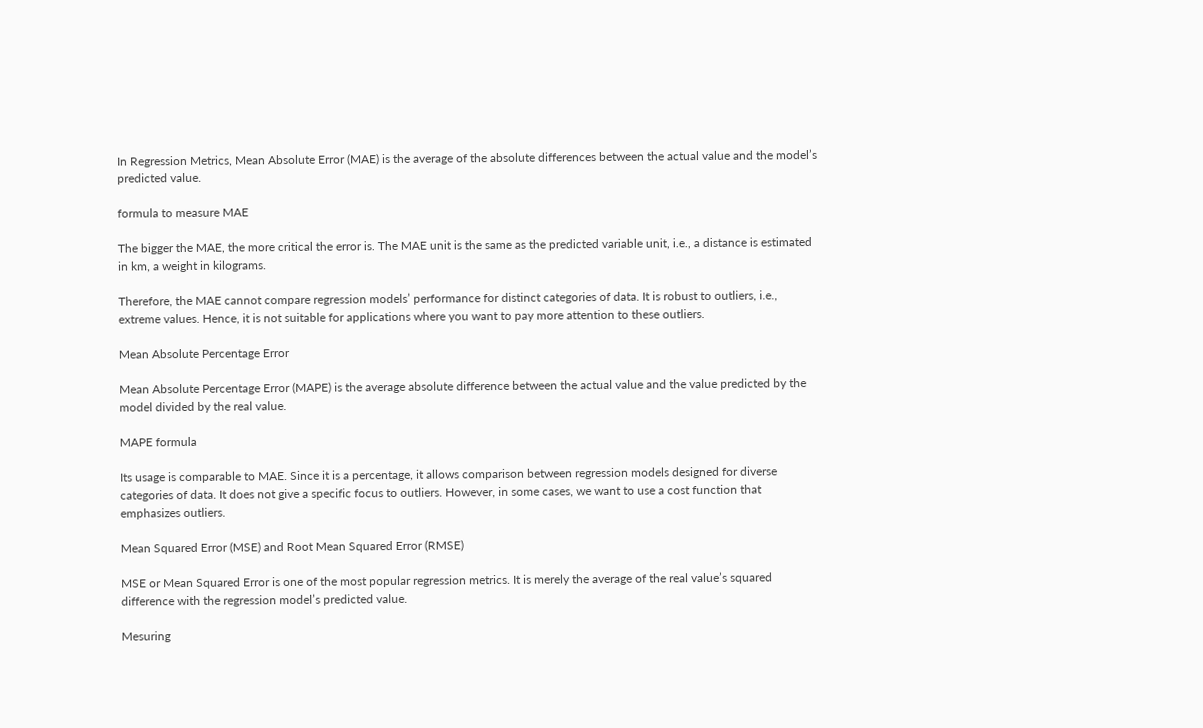In Regression Metrics, Mean Absolute Error (MAE) is the average of the absolute differences between the actual value and the model’s predicted value.

formula to measure MAE

The bigger the MAE, the more critical the error is. The MAE unit is the same as the predicted variable unit, i.e., a distance is estimated in km, a weight in kilograms.

Therefore, the MAE cannot compare regression models’ performance for distinct categories of data. It is robust to outliers, i.e., extreme values. Hence, it is not suitable for applications where you want to pay more attention to these outliers.

Mean Absolute Percentage Error

Mean Absolute Percentage Error (MAPE) is the average absolute difference between the actual value and the value predicted by the model divided by the real value.

MAPE formula

Its usage is comparable to MAE. Since it is a percentage, it allows comparison between regression models designed for diverse categories of data. It does not give a specific focus to outliers. However, in some cases, we want to use a cost function that emphasizes outliers.

Mean Squared Error (MSE) and Root Mean Squared Error (RMSE)

MSE or Mean Squared Error is one of the most popular regression metrics. It is merely the average of the real value’s squared difference with the regression model’s predicted value.

Mesuring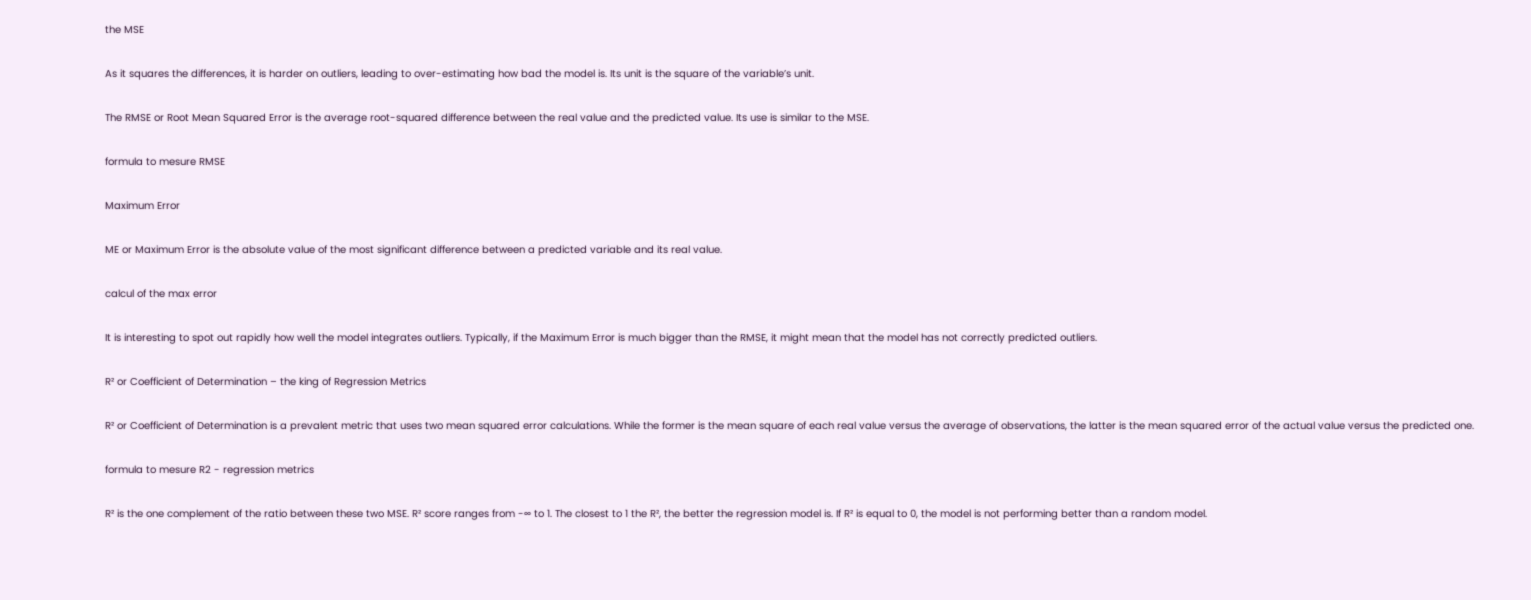the MSE

As it squares the differences, it is harder on outliers, leading to over-estimating how bad the model is. Its unit is the square of the variable’s unit.

The RMSE or Root Mean Squared Error is the average root-squared difference between the real value and the predicted value. Its use is similar to the MSE.

formula to mesure RMSE

Maximum Error

ME or Maximum Error is the absolute value of the most significant difference between a predicted variable and its real value.

calcul of the max error

It is interesting to spot out rapidly how well the model integrates outliers. Typically, if the Maximum Error is much bigger than the RMSE, it might mean that the model has not correctly predicted outliers.

R² or Coefficient of Determination – the king of Regression Metrics

R² or Coefficient of Determination is a prevalent metric that uses two mean squared error calculations. While the former is the mean square of each real value versus the average of observations, the latter is the mean squared error of the actual value versus the predicted one.

formula to mesure R2 - regression metrics

R² is the one complement of the ratio between these two MSE. R² score ranges from -∞ to 1. The closest to 1 the R², the better the regression model is. If R² is equal to 0, the model is not performing better than a random model.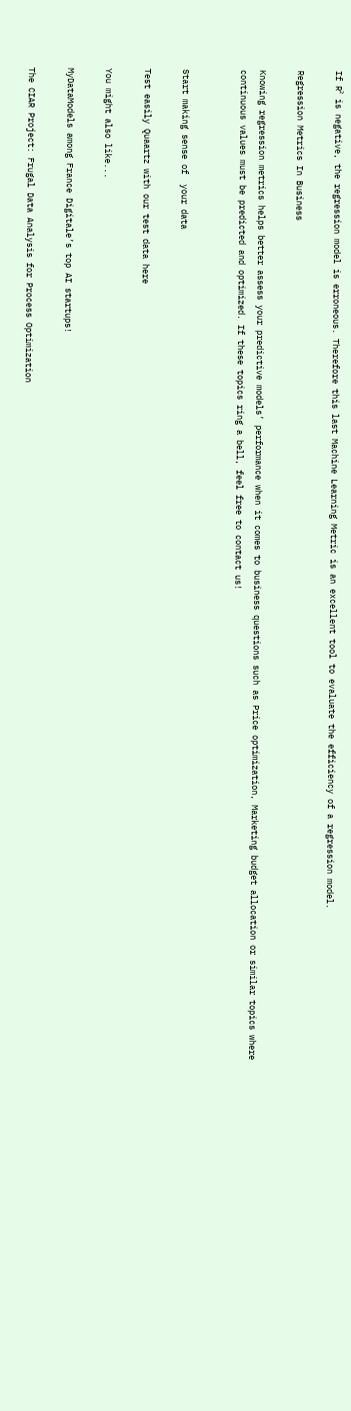If R² is negative, the regression model is erroneous. Therefore this last Machine Learning Metric is an excellent tool to evaluate the efficiency of a regression model.

Regression Metrics In Business

Knowing regression metrics helps better assess your predictive models’ performance when it comes to business questions such as Price optimization, Marketing budget allocation or similar topics where continuous values must be predicted and optimized. If these topics ring a bell, feel free to contact us!


Start making sense of  your data

Test easily Quaartz with our test data here

You might also like...

MyDataModels among France Digitale’s top AI startups!

The CIAR Project: Frugal Data Analysis for Process Optimization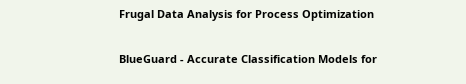Frugal Data Analysis for Process Optimization

BlueGuard - Accurate Classification Models for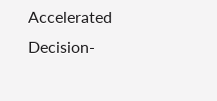Accelerated Decision-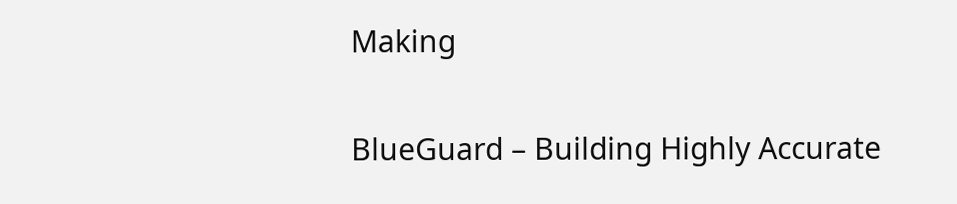Making

BlueGuard – Building Highly Accurate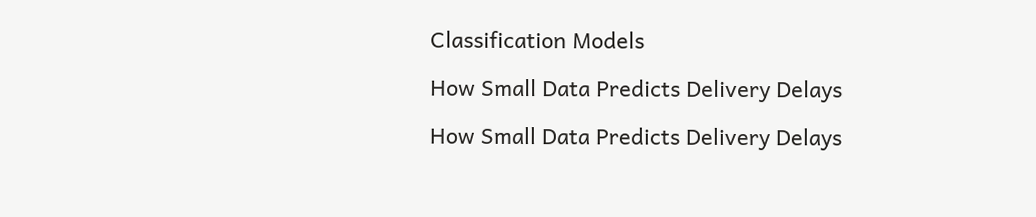Classification Models

How Small Data Predicts Delivery Delays

How Small Data Predicts Delivery Delays